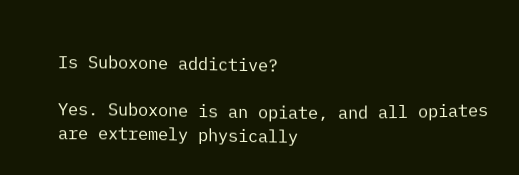Is Suboxone addictive?

Yes. Suboxone is an opiate, and all opiates are extremely physically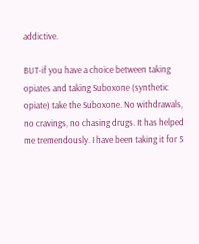addictive.

BUT-if you have a choice between taking opiates and taking Suboxone (synthetic opiate) take the Suboxone. No withdrawals, no cravings, no chasing drugs. It has helped me tremendously. I have been taking it for 5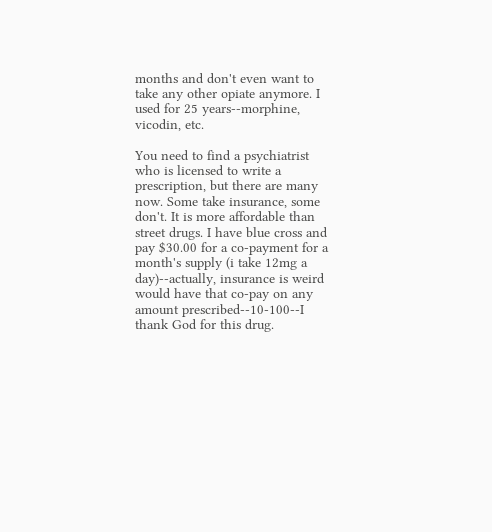months and don't even want to take any other opiate anymore. I used for 25 years--morphine, vicodin, etc.

You need to find a psychiatrist who is licensed to write a prescription, but there are many now. Some take insurance, some don't. It is more affordable than street drugs. I have blue cross and pay $30.00 for a co-payment for a month's supply (i take 12mg a day)--actually, insurance is weird would have that co-pay on any amount prescribed--10-100--I thank God for this drug.